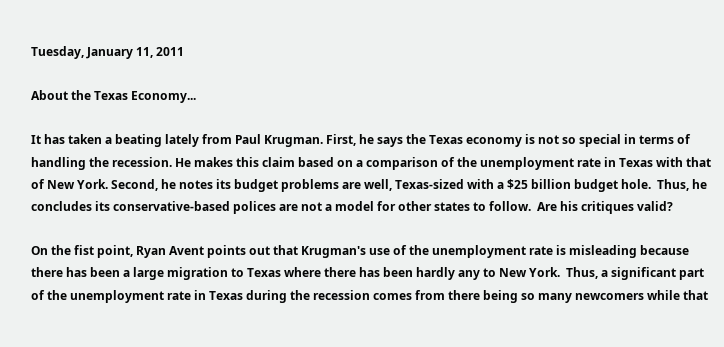Tuesday, January 11, 2011

About the Texas Economy...

It has taken a beating lately from Paul Krugman. First, he says the Texas economy is not so special in terms of handling the recession. He makes this claim based on a comparison of the unemployment rate in Texas with that of New York. Second, he notes its budget problems are well, Texas-sized with a $25 billion budget hole.  Thus, he concludes its conservative-based polices are not a model for other states to follow.  Are his critiques valid?

On the fist point, Ryan Avent points out that Krugman's use of the unemployment rate is misleading because there has been a large migration to Texas where there has been hardly any to New York.  Thus, a significant part of the unemployment rate in Texas during the recession comes from there being so many newcomers while that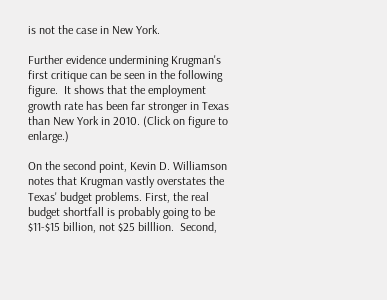is not the case in New York.

Further evidence undermining Krugman's first critique can be seen in the following figure.  It shows that the employment growth rate has been far stronger in Texas than New York in 2010. (Click on figure to enlarge.)

On the second point, Kevin D. Williamson notes that Krugman vastly overstates the Texas' budget problems. First, the real budget shortfall is probably going to be $11-$15 billion, not $25 billlion.  Second,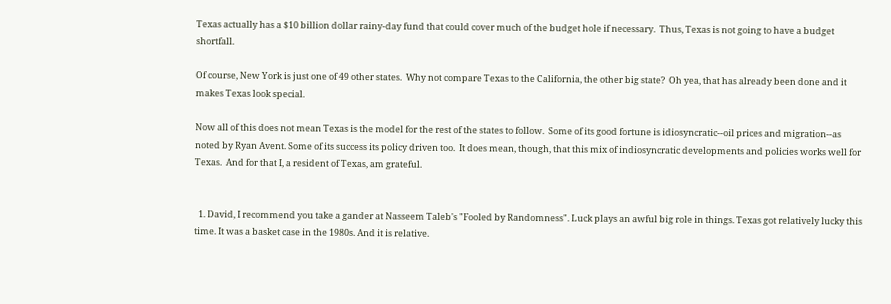Texas actually has a $10 billion dollar rainy-day fund that could cover much of the budget hole if necessary.  Thus, Texas is not going to have a budget shortfall.

Of course, New York is just one of 49 other states.  Why not compare Texas to the California, the other big state?  Oh yea, that has already been done and it makes Texas look special.

Now all of this does not mean Texas is the model for the rest of the states to follow.  Some of its good fortune is idiosyncratic--oil prices and migration--as noted by Ryan Avent. Some of its success its policy driven too.  It does mean, though, that this mix of indiosyncratic developments and policies works well for Texas.  And for that I, a resident of Texas, am grateful.


  1. David, I recommend you take a gander at Nasseem Taleb's "Fooled by Randomness". Luck plays an awful big role in things. Texas got relatively lucky this time. It was a basket case in the 1980s. And it is relative.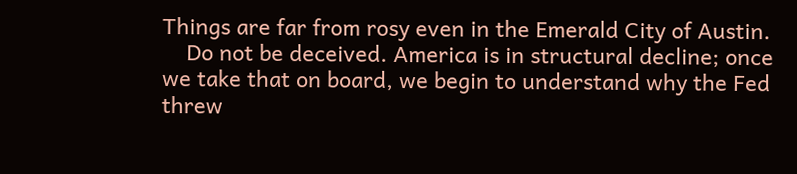Things are far from rosy even in the Emerald City of Austin.
    Do not be deceived. America is in structural decline; once we take that on board, we begin to understand why the Fed threw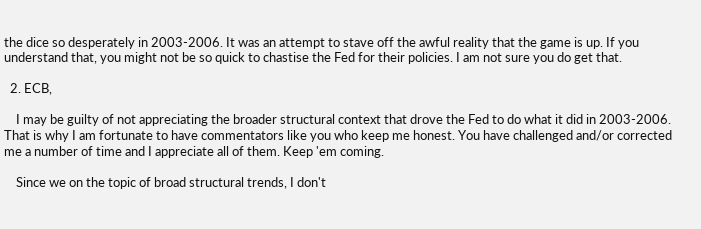the dice so desperately in 2003-2006. It was an attempt to stave off the awful reality that the game is up. If you understand that, you might not be so quick to chastise the Fed for their policies. I am not sure you do get that.

  2. ECB,

    I may be guilty of not appreciating the broader structural context that drove the Fed to do what it did in 2003-2006. That is why I am fortunate to have commentators like you who keep me honest. You have challenged and/or corrected me a number of time and I appreciate all of them. Keep 'em coming.

    Since we on the topic of broad structural trends, I don't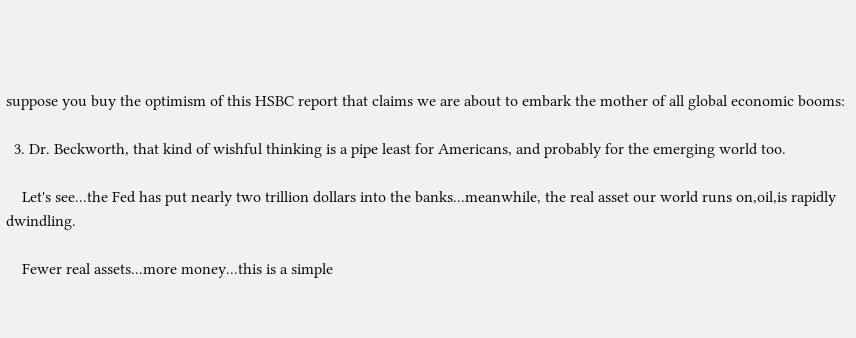suppose you buy the optimism of this HSBC report that claims we are about to embark the mother of all global economic booms:

  3. Dr. Beckworth, that kind of wishful thinking is a pipe least for Americans, and probably for the emerging world too.

    Let's see...the Fed has put nearly two trillion dollars into the banks...meanwhile, the real asset our world runs on,oil,is rapidly dwindling.

    Fewer real assets...more money...this is a simple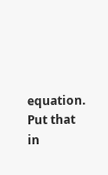equation. Put that in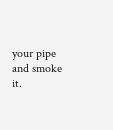your pipe and smoke it.